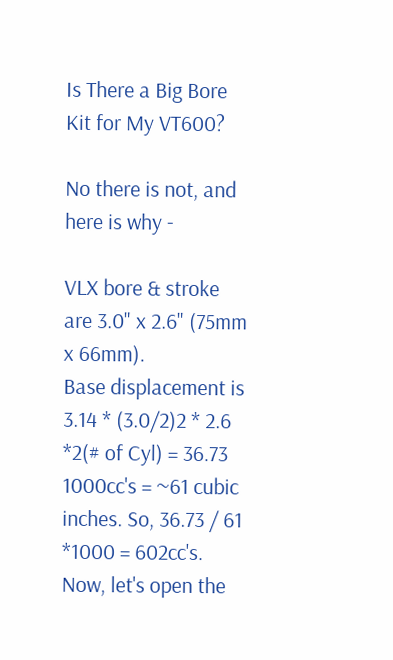Is There a Big Bore Kit for My VT600?

No there is not, and here is why -

VLX bore & stroke are 3.0" x 2.6" (75mm x 66mm).
Base displacement is 3.14 * (3.0/2)2 * 2.6 *2(# of Cyl) = 36.73
1000cc's = ~61 cubic inches. So, 36.73 / 61 *1000 = 602cc's.
Now, let's open the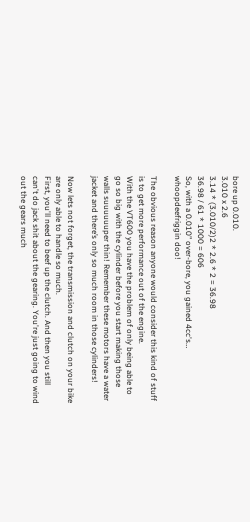bore up 0.010.
3.010 x 2.6
3.14 * (3.010/2)2 * 2.6 * 2 = 36.98
36.98 / 61 * 1000 = 606
So, with a 0.010" over-bore, you gained 4cc's… whoopdeefriggin doo!

The obvious reason anyone would consider this kind of stuff is to get more performance out of the engine.
With the VT600 you have the problem of only being able to go so big with the cylinder before you start making those walls suuuuuuper thin! Remember these motors have a water jacket and there’s only so much room in those cylinders!

Now lets not forget, the transmission and clutch on your bike are only able to handle so much.
First, you'll need to beef up the clutch. And then you still can't do jack shit about the gearing. You're just going to wind out the gears much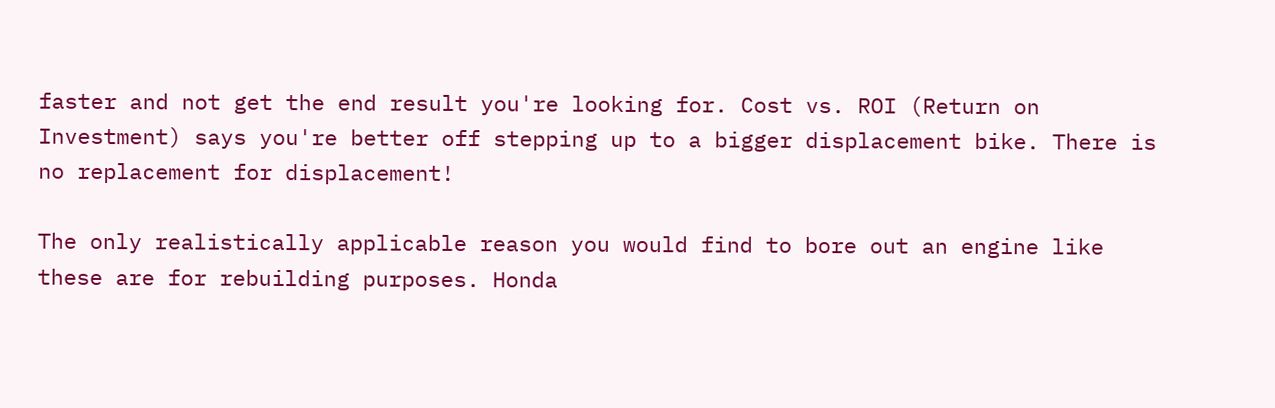faster and not get the end result you're looking for. Cost vs. ROI (Return on Investment) says you're better off stepping up to a bigger displacement bike. There is no replacement for displacement!

The only realistically applicable reason you would find to bore out an engine like these are for rebuilding purposes. Honda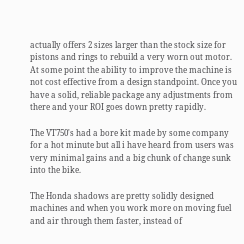actually offers 2 sizes larger than the stock size for pistons and rings to rebuild a very worn out motor. At some point the ability to improve the machine is not cost effective from a design standpoint. Once you have a solid, reliable package any adjustments from there and your ROI goes down pretty rapidly.

The VT750's had a bore kit made by some company for a hot minute but all i have heard from users was very minimal gains and a big chunk of change sunk into the bike.

The Honda shadows are pretty solidly designed machines and when you work more on moving fuel and air through them faster, instead of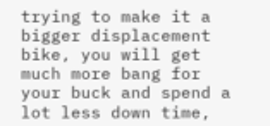trying to make it a bigger displacement bike, you will get much more bang for your buck and spend a lot less down time,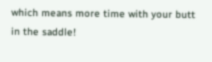which means more time with your butt in the saddle!